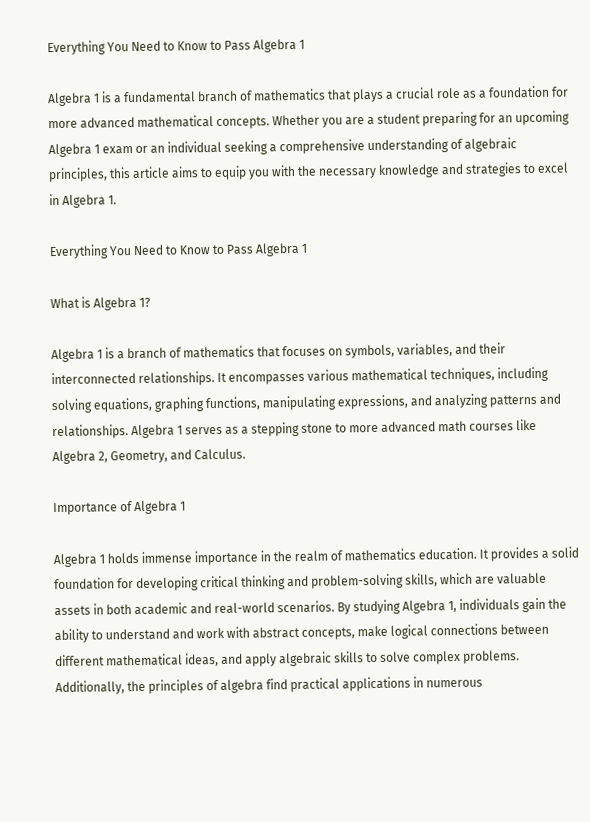Everything You Need to Know to Pass Algebra 1

Algebra 1 is a fundamental branch of mathematics that plays a crucial role as a foundation for more advanced mathematical concepts. Whether you are a student preparing for an upcoming Algebra 1 exam or an individual seeking a comprehensive understanding of algebraic principles, this article aims to equip you with the necessary knowledge and strategies to excel in Algebra 1.

Everything You Need to Know to Pass Algebra 1

What is Algebra 1?

Algebra 1 is a branch of mathematics that focuses on symbols, variables, and their interconnected relationships. It encompasses various mathematical techniques, including solving equations, graphing functions, manipulating expressions, and analyzing patterns and relationships. Algebra 1 serves as a stepping stone to more advanced math courses like Algebra 2, Geometry, and Calculus.

Importance of Algebra 1

Algebra 1 holds immense importance in the realm of mathematics education. It provides a solid foundation for developing critical thinking and problem-solving skills, which are valuable assets in both academic and real-world scenarios. By studying Algebra 1, individuals gain the ability to understand and work with abstract concepts, make logical connections between different mathematical ideas, and apply algebraic skills to solve complex problems. Additionally, the principles of algebra find practical applications in numerous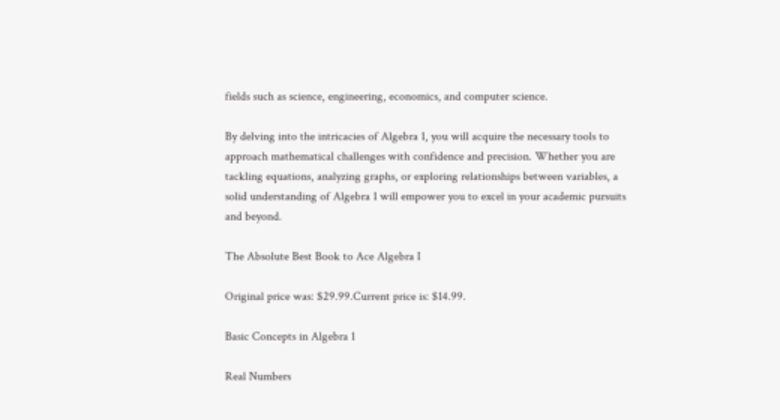fields such as science, engineering, economics, and computer science.

By delving into the intricacies of Algebra 1, you will acquire the necessary tools to approach mathematical challenges with confidence and precision. Whether you are tackling equations, analyzing graphs, or exploring relationships between variables, a solid understanding of Algebra 1 will empower you to excel in your academic pursuits and beyond.

The Absolute Best Book to Ace Algebra I

Original price was: $29.99.Current price is: $14.99.

Basic Concepts in Algebra 1

Real Numbers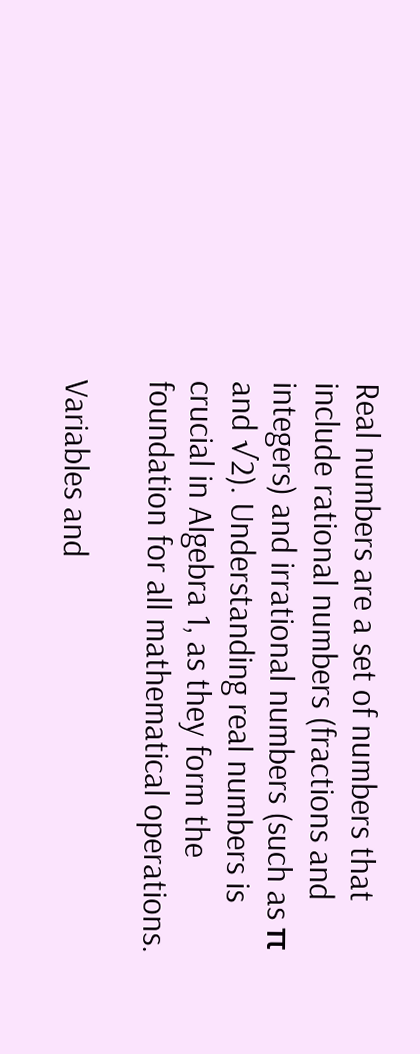Real numbers are a set of numbers that include rational numbers (fractions and integers) and irrational numbers (such as π and √2). Understanding real numbers is crucial in Algebra 1, as they form the foundation for all mathematical operations.

Variables and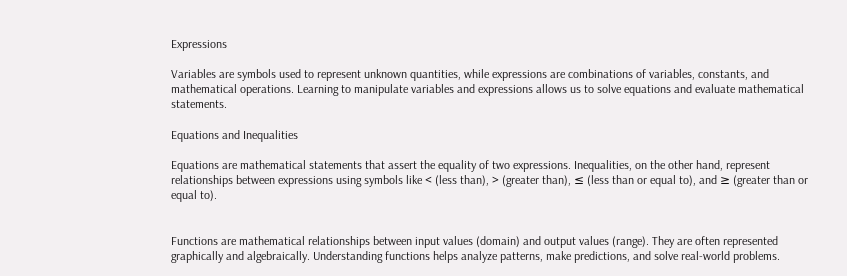Expressions

Variables are symbols used to represent unknown quantities, while expressions are combinations of variables, constants, and mathematical operations. Learning to manipulate variables and expressions allows us to solve equations and evaluate mathematical statements.

Equations and Inequalities

Equations are mathematical statements that assert the equality of two expressions. Inequalities, on the other hand, represent relationships between expressions using symbols like < (less than), > (greater than), ≤ (less than or equal to), and ≥ (greater than or equal to).


Functions are mathematical relationships between input values (domain) and output values (range). They are often represented graphically and algebraically. Understanding functions helps analyze patterns, make predictions, and solve real-world problems.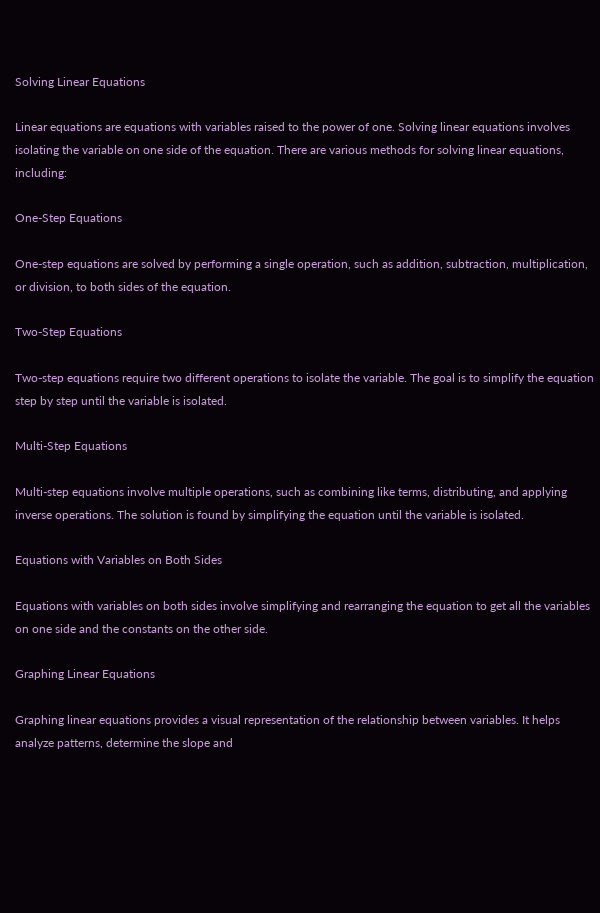Solving Linear Equations

Linear equations are equations with variables raised to the power of one. Solving linear equations involves isolating the variable on one side of the equation. There are various methods for solving linear equations, including:

One-Step Equations

One-step equations are solved by performing a single operation, such as addition, subtraction, multiplication, or division, to both sides of the equation.

Two-Step Equations

Two-step equations require two different operations to isolate the variable. The goal is to simplify the equation step by step until the variable is isolated.

Multi-Step Equations

Multi-step equations involve multiple operations, such as combining like terms, distributing, and applying inverse operations. The solution is found by simplifying the equation until the variable is isolated.

Equations with Variables on Both Sides

Equations with variables on both sides involve simplifying and rearranging the equation to get all the variables on one side and the constants on the other side.

Graphing Linear Equations

Graphing linear equations provides a visual representation of the relationship between variables. It helps analyze patterns, determine the slope and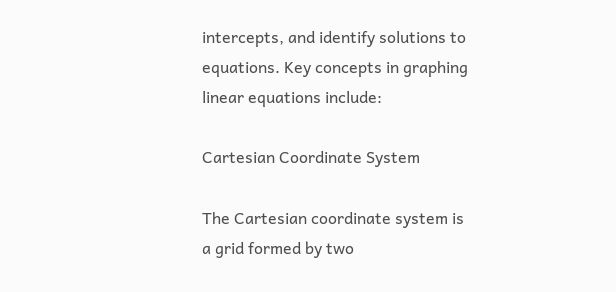intercepts, and identify solutions to equations. Key concepts in graphing linear equations include:

Cartesian Coordinate System

The Cartesian coordinate system is a grid formed by two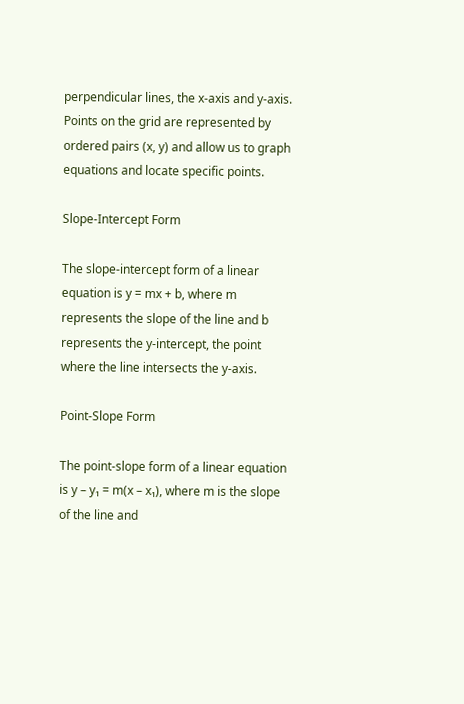perpendicular lines, the x-axis and y-axis. Points on the grid are represented by ordered pairs (x, y) and allow us to graph equations and locate specific points.

Slope-Intercept Form

The slope-intercept form of a linear equation is y = mx + b, where m represents the slope of the line and b represents the y-intercept, the point where the line intersects the y-axis.

Point-Slope Form

The point-slope form of a linear equation is y – y₁ = m(x – x₁), where m is the slope of the line and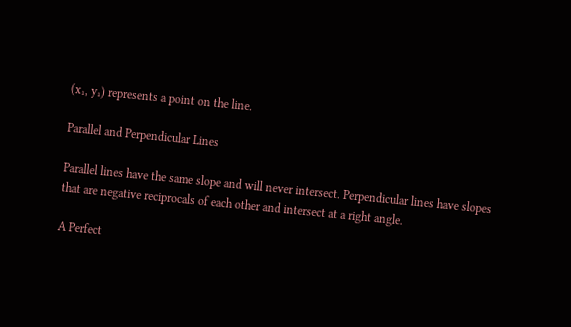(x₁, y₁) represents a point on the line.

Parallel and Perpendicular Lines

Parallel lines have the same slope and will never intersect. Perpendicular lines have slopes that are negative reciprocals of each other and intersect at a right angle.

A Perfect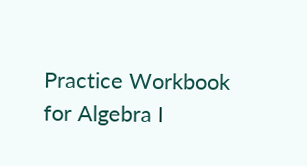Practice Workbook for Algebra I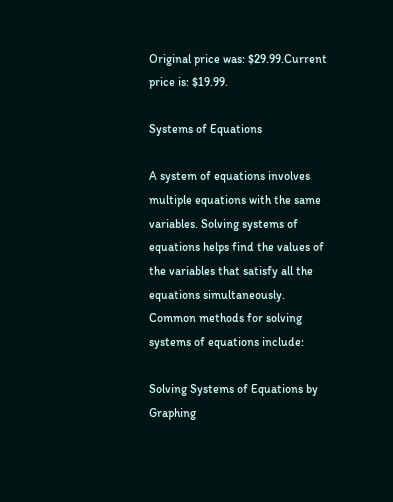Original price was: $29.99.Current price is: $19.99.

Systems of Equations

A system of equations involves multiple equations with the same variables. Solving systems of equations helps find the values of the variables that satisfy all the equations simultaneously. Common methods for solving systems of equations include:

Solving Systems of Equations by Graphing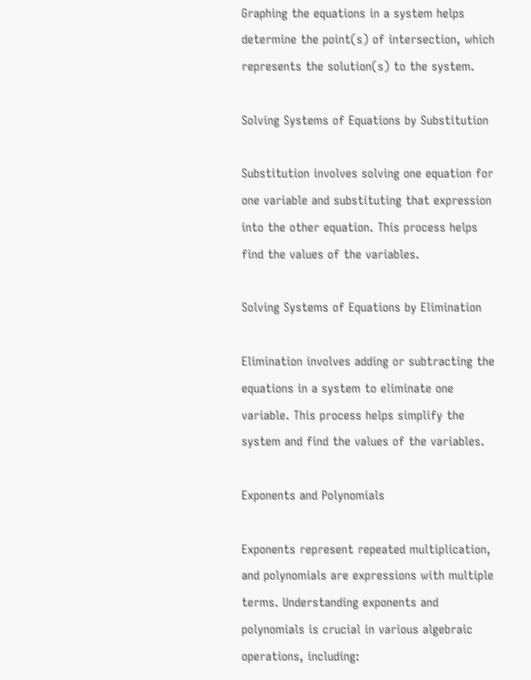Graphing the equations in a system helps determine the point(s) of intersection, which represents the solution(s) to the system.

Solving Systems of Equations by Substitution

Substitution involves solving one equation for one variable and substituting that expression into the other equation. This process helps find the values of the variables.

Solving Systems of Equations by Elimination

Elimination involves adding or subtracting the equations in a system to eliminate one variable. This process helps simplify the system and find the values of the variables.

Exponents and Polynomials

Exponents represent repeated multiplication, and polynomials are expressions with multiple terms. Understanding exponents and polynomials is crucial in various algebraic operations, including: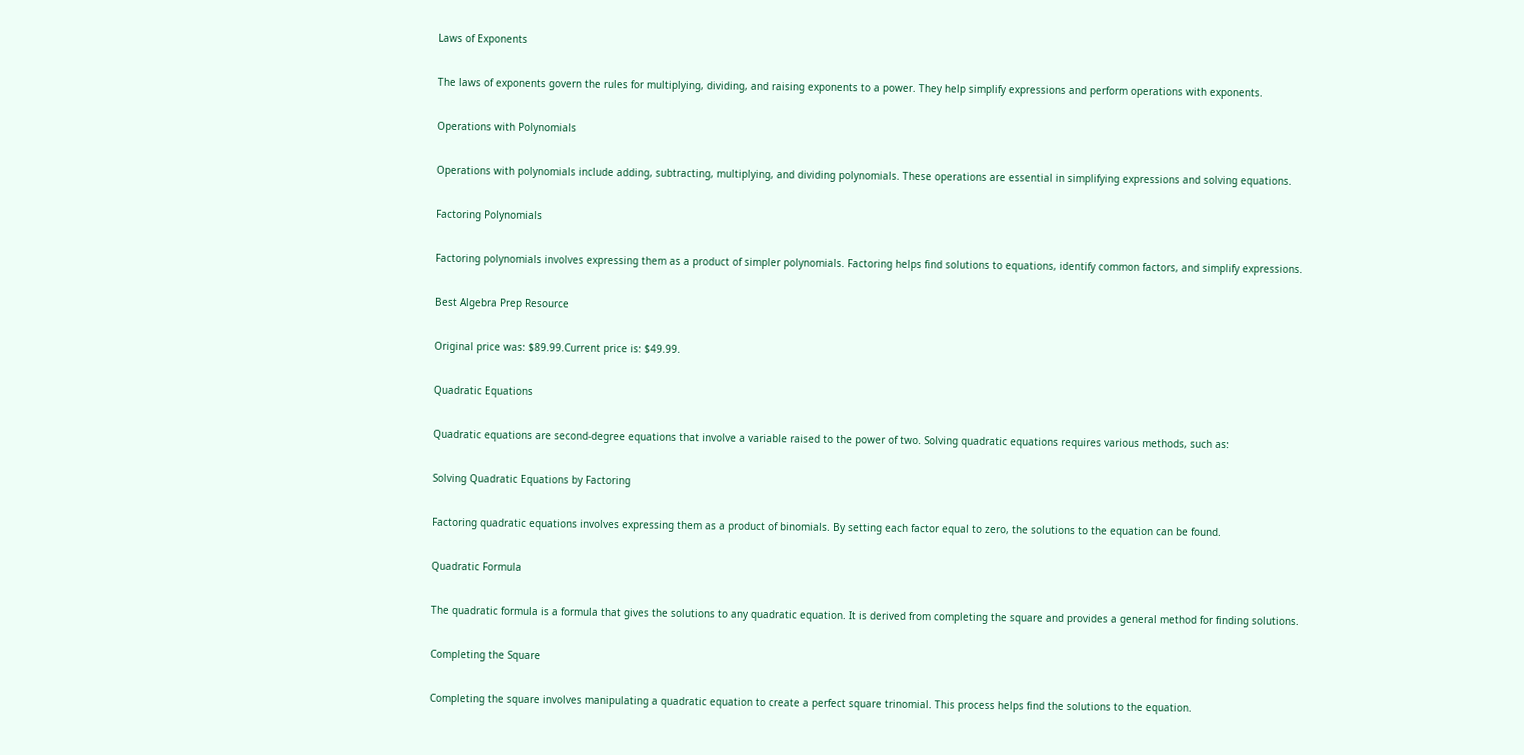Laws of Exponents

The laws of exponents govern the rules for multiplying, dividing, and raising exponents to a power. They help simplify expressions and perform operations with exponents.

Operations with Polynomials

Operations with polynomials include adding, subtracting, multiplying, and dividing polynomials. These operations are essential in simplifying expressions and solving equations.

Factoring Polynomials

Factoring polynomials involves expressing them as a product of simpler polynomials. Factoring helps find solutions to equations, identify common factors, and simplify expressions.

Best Algebra Prep Resource

Original price was: $89.99.Current price is: $49.99.

Quadratic Equations

Quadratic equations are second-degree equations that involve a variable raised to the power of two. Solving quadratic equations requires various methods, such as:

Solving Quadratic Equations by Factoring

Factoring quadratic equations involves expressing them as a product of binomials. By setting each factor equal to zero, the solutions to the equation can be found.

Quadratic Formula

The quadratic formula is a formula that gives the solutions to any quadratic equation. It is derived from completing the square and provides a general method for finding solutions.

Completing the Square

Completing the square involves manipulating a quadratic equation to create a perfect square trinomial. This process helps find the solutions to the equation.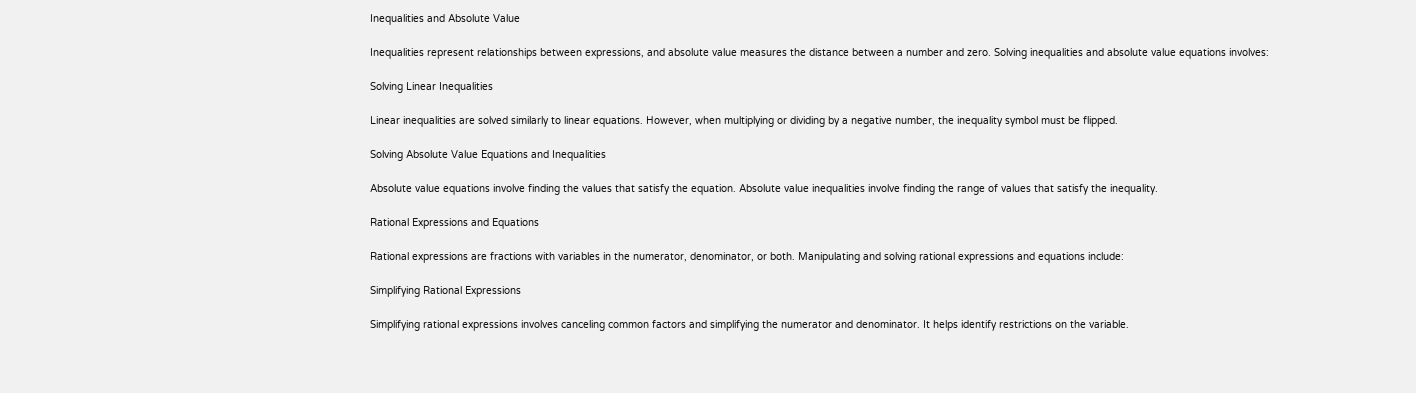Inequalities and Absolute Value

Inequalities represent relationships between expressions, and absolute value measures the distance between a number and zero. Solving inequalities and absolute value equations involves:

Solving Linear Inequalities

Linear inequalities are solved similarly to linear equations. However, when multiplying or dividing by a negative number, the inequality symbol must be flipped.

Solving Absolute Value Equations and Inequalities

Absolute value equations involve finding the values that satisfy the equation. Absolute value inequalities involve finding the range of values that satisfy the inequality.

Rational Expressions and Equations

Rational expressions are fractions with variables in the numerator, denominator, or both. Manipulating and solving rational expressions and equations include:

Simplifying Rational Expressions

Simplifying rational expressions involves canceling common factors and simplifying the numerator and denominator. It helps identify restrictions on the variable.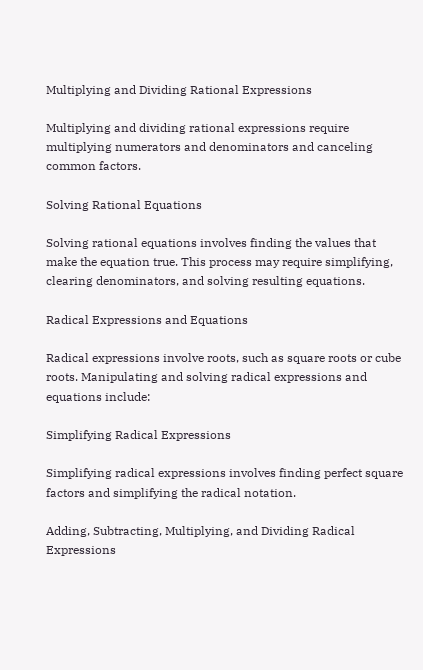Multiplying and Dividing Rational Expressions

Multiplying and dividing rational expressions require multiplying numerators and denominators and canceling common factors.

Solving Rational Equations

Solving rational equations involves finding the values that make the equation true. This process may require simplifying, clearing denominators, and solving resulting equations.

Radical Expressions and Equations

Radical expressions involve roots, such as square roots or cube roots. Manipulating and solving radical expressions and equations include:

Simplifying Radical Expressions

Simplifying radical expressions involves finding perfect square factors and simplifying the radical notation.

Adding, Subtracting, Multiplying, and Dividing Radical Expressions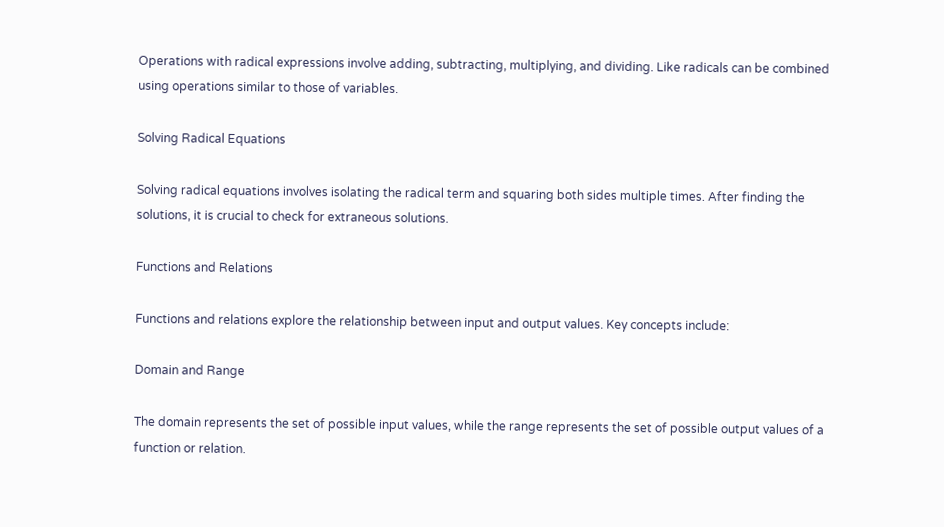Operations with radical expressions involve adding, subtracting, multiplying, and dividing. Like radicals can be combined using operations similar to those of variables.

Solving Radical Equations

Solving radical equations involves isolating the radical term and squaring both sides multiple times. After finding the solutions, it is crucial to check for extraneous solutions.

Functions and Relations

Functions and relations explore the relationship between input and output values. Key concepts include:

Domain and Range

The domain represents the set of possible input values, while the range represents the set of possible output values of a function or relation.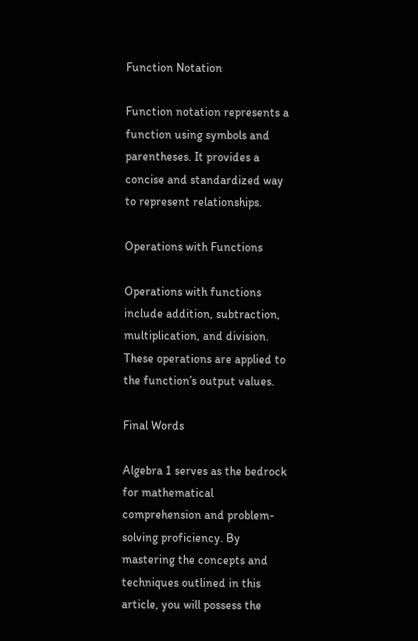Function Notation

Function notation represents a function using symbols and parentheses. It provides a concise and standardized way to represent relationships.

Operations with Functions

Operations with functions include addition, subtraction, multiplication, and division. These operations are applied to the function’s output values.

Final Words

Algebra 1 serves as the bedrock for mathematical comprehension and problem-solving proficiency. By mastering the concepts and techniques outlined in this article, you will possess the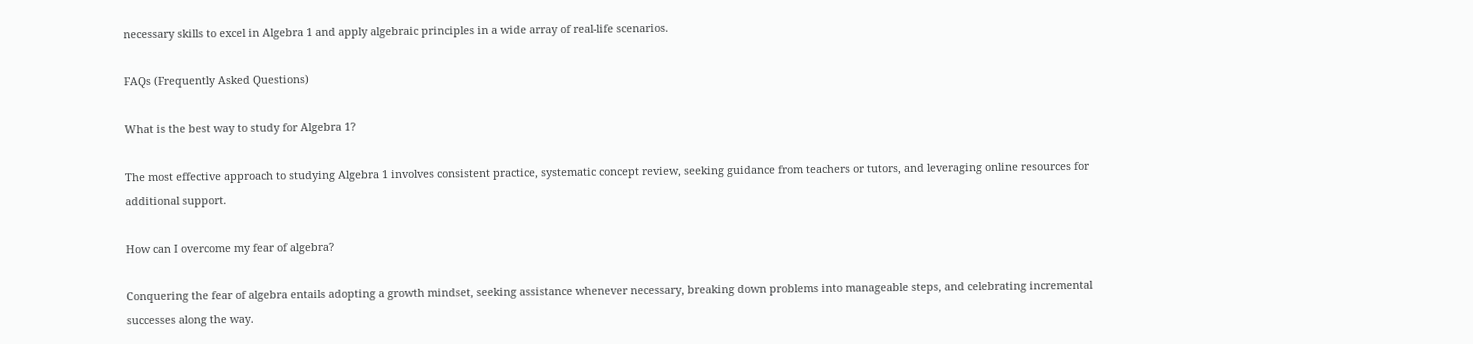necessary skills to excel in Algebra 1 and apply algebraic principles in a wide array of real-life scenarios.

FAQs (Frequently Asked Questions)

What is the best way to study for Algebra 1?

The most effective approach to studying Algebra 1 involves consistent practice, systematic concept review, seeking guidance from teachers or tutors, and leveraging online resources for additional support.

How can I overcome my fear of algebra?

Conquering the fear of algebra entails adopting a growth mindset, seeking assistance whenever necessary, breaking down problems into manageable steps, and celebrating incremental successes along the way.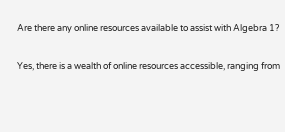Are there any online resources available to assist with Algebra 1?

Yes, there is a wealth of online resources accessible, ranging from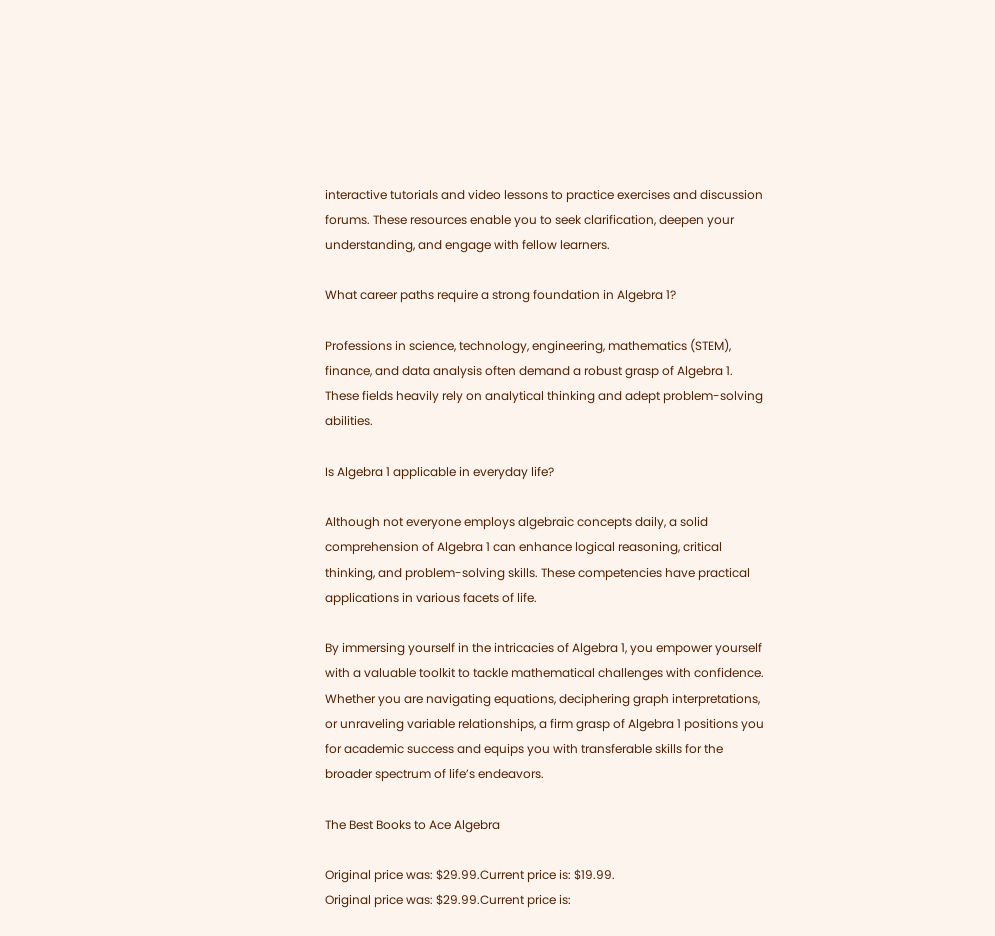interactive tutorials and video lessons to practice exercises and discussion forums. These resources enable you to seek clarification, deepen your understanding, and engage with fellow learners.

What career paths require a strong foundation in Algebra 1?

Professions in science, technology, engineering, mathematics (STEM), finance, and data analysis often demand a robust grasp of Algebra 1. These fields heavily rely on analytical thinking and adept problem-solving abilities.

Is Algebra 1 applicable in everyday life?

Although not everyone employs algebraic concepts daily, a solid comprehension of Algebra 1 can enhance logical reasoning, critical thinking, and problem-solving skills. These competencies have practical applications in various facets of life.

By immersing yourself in the intricacies of Algebra 1, you empower yourself with a valuable toolkit to tackle mathematical challenges with confidence. Whether you are navigating equations, deciphering graph interpretations, or unraveling variable relationships, a firm grasp of Algebra 1 positions you for academic success and equips you with transferable skills for the broader spectrum of life’s endeavors.

The Best Books to Ace Algebra

Original price was: $29.99.Current price is: $19.99.
Original price was: $29.99.Current price is: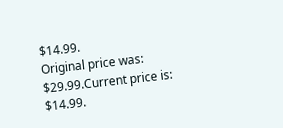$14.99.
Original price was: $29.99.Current price is: $14.99.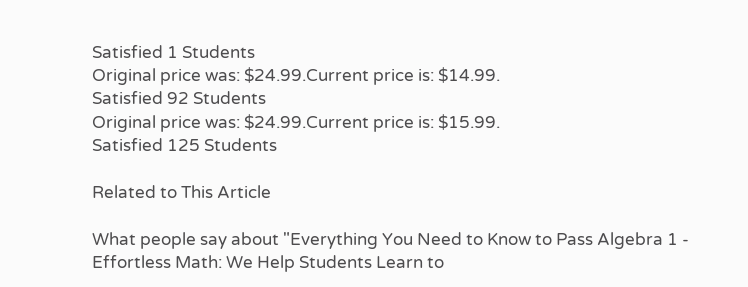Satisfied 1 Students
Original price was: $24.99.Current price is: $14.99.
Satisfied 92 Students
Original price was: $24.99.Current price is: $15.99.
Satisfied 125 Students

Related to This Article

What people say about "Everything You Need to Know to Pass Algebra 1 - Effortless Math: We Help Students Learn to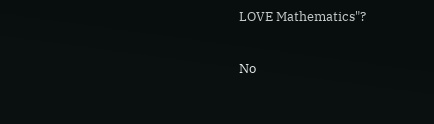LOVE Mathematics"?

No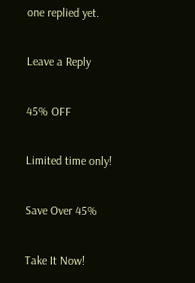one replied yet.

Leave a Reply

45% OFF

Limited time only!

Save Over 45%

Take It Now!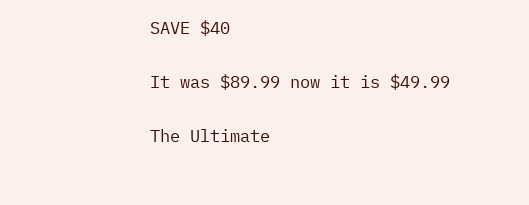SAVE $40

It was $89.99 now it is $49.99

The Ultimate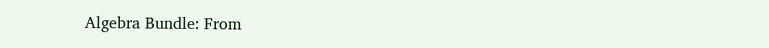Algebra Bundle: From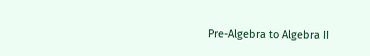Pre-Algebra to Algebra II